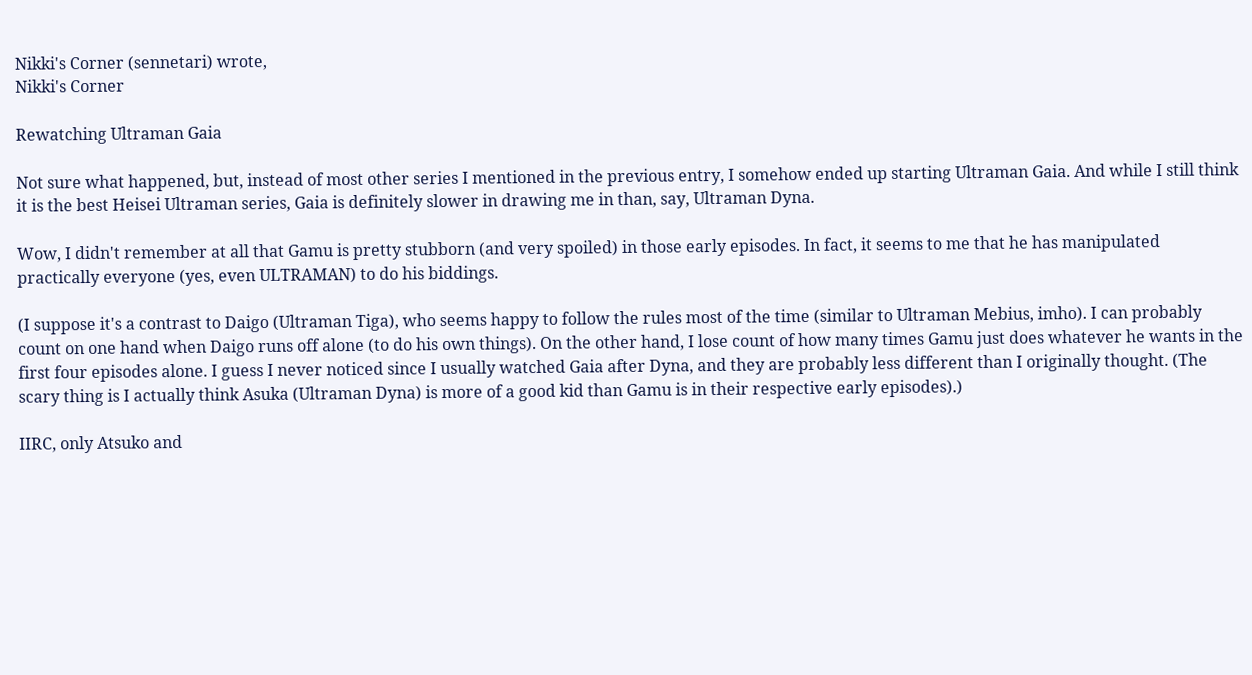Nikki's Corner (sennetari) wrote,
Nikki's Corner

Rewatching Ultraman Gaia

Not sure what happened, but, instead of most other series I mentioned in the previous entry, I somehow ended up starting Ultraman Gaia. And while I still think it is the best Heisei Ultraman series, Gaia is definitely slower in drawing me in than, say, Ultraman Dyna.

Wow, I didn't remember at all that Gamu is pretty stubborn (and very spoiled) in those early episodes. In fact, it seems to me that he has manipulated practically everyone (yes, even ULTRAMAN) to do his biddings.

(I suppose it's a contrast to Daigo (Ultraman Tiga), who seems happy to follow the rules most of the time (similar to Ultraman Mebius, imho). I can probably count on one hand when Daigo runs off alone (to do his own things). On the other hand, I lose count of how many times Gamu just does whatever he wants in the first four episodes alone. I guess I never noticed since I usually watched Gaia after Dyna, and they are probably less different than I originally thought. (The scary thing is I actually think Asuka (Ultraman Dyna) is more of a good kid than Gamu is in their respective early episodes).)

IIRC, only Atsuko and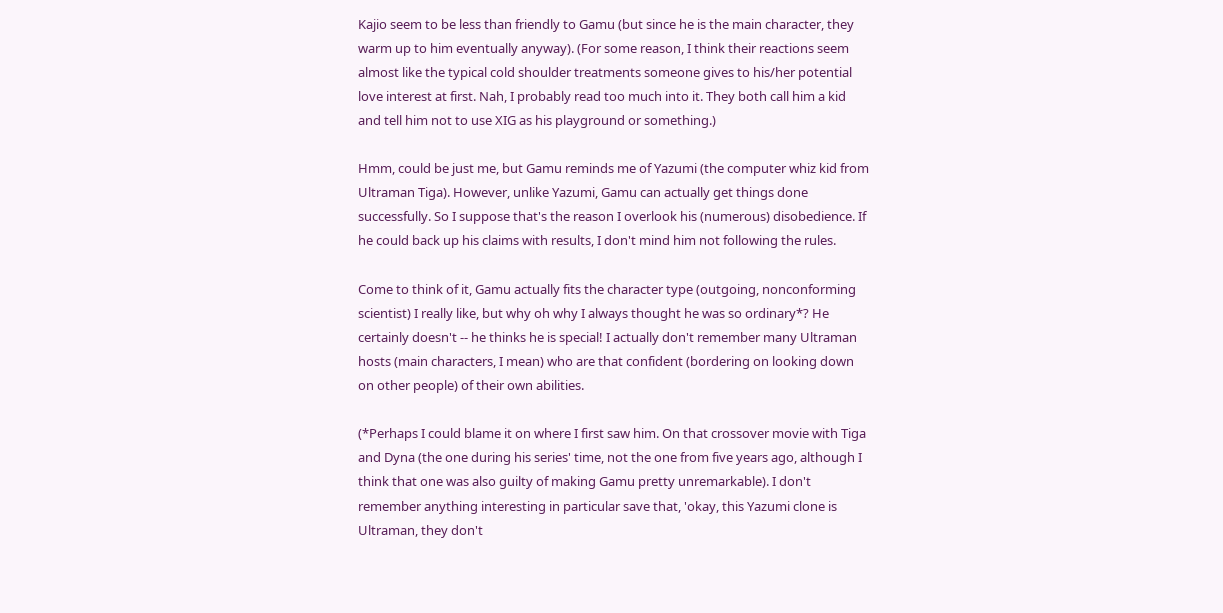Kajio seem to be less than friendly to Gamu (but since he is the main character, they warm up to him eventually anyway). (For some reason, I think their reactions seem almost like the typical cold shoulder treatments someone gives to his/her potential love interest at first. Nah, I probably read too much into it. They both call him a kid and tell him not to use XIG as his playground or something.)

Hmm, could be just me, but Gamu reminds me of Yazumi (the computer whiz kid from Ultraman Tiga). However, unlike Yazumi, Gamu can actually get things done successfully. So I suppose that's the reason I overlook his (numerous) disobedience. If he could back up his claims with results, I don't mind him not following the rules.

Come to think of it, Gamu actually fits the character type (outgoing, nonconforming scientist) I really like, but why oh why I always thought he was so ordinary*? He certainly doesn't -- he thinks he is special! I actually don't remember many Ultraman hosts (main characters, I mean) who are that confident (bordering on looking down on other people) of their own abilities.

(*Perhaps I could blame it on where I first saw him. On that crossover movie with Tiga and Dyna (the one during his series' time, not the one from five years ago, although I think that one was also guilty of making Gamu pretty unremarkable). I don't remember anything interesting in particular save that, 'okay, this Yazumi clone is Ultraman, they don't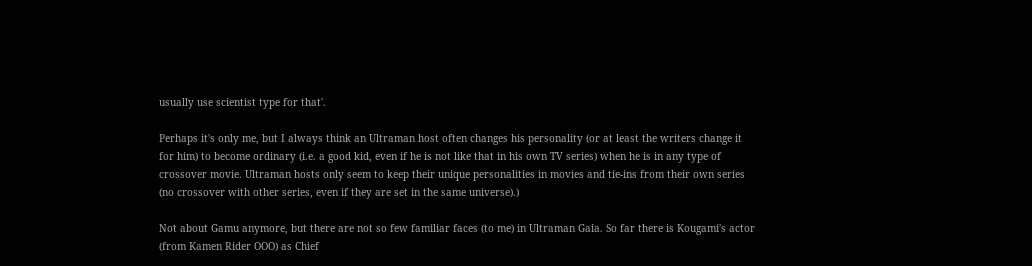usually use scientist type for that'.

Perhaps it's only me, but I always think an Ultraman host often changes his personality (or at least the writers change it for him) to become ordinary (i.e. a good kid, even if he is not like that in his own TV series) when he is in any type of crossover movie. Ultraman hosts only seem to keep their unique personalities in movies and tie-ins from their own series (no crossover with other series, even if they are set in the same universe).)

Not about Gamu anymore, but there are not so few familiar faces (to me) in Ultraman Gaia. So far there is Kougami's actor (from Kamen Rider OOO) as Chief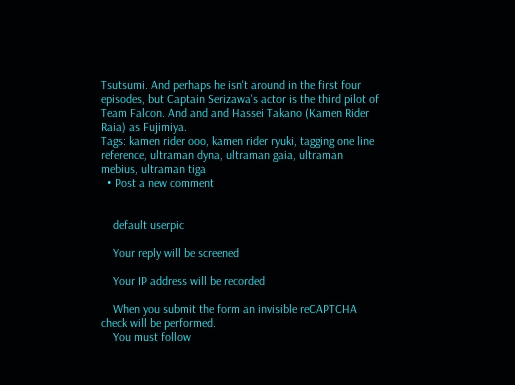Tsutsumi. And perhaps he isn't around in the first four episodes, but Captain Serizawa's actor is the third pilot of Team Falcon. And and and Hassei Takano (Kamen Rider Raia) as Fujimiya.
Tags: kamen rider ooo, kamen rider ryuki, tagging one line reference, ultraman dyna, ultraman gaia, ultraman mebius, ultraman tiga
  • Post a new comment


    default userpic

    Your reply will be screened

    Your IP address will be recorded

    When you submit the form an invisible reCAPTCHA check will be performed.
    You must follow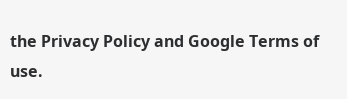the Privacy Policy and Google Terms of use.